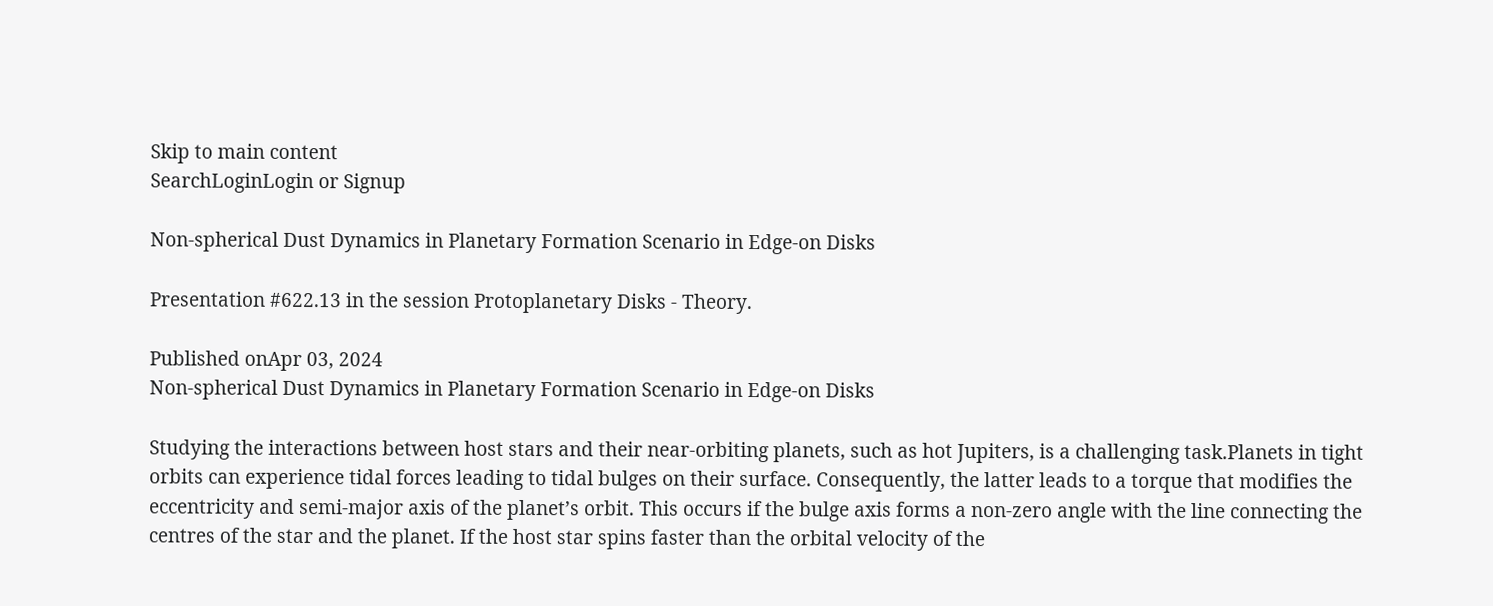Skip to main content
SearchLoginLogin or Signup

Non-spherical Dust Dynamics in Planetary Formation Scenario in Edge-on Disks

Presentation #622.13 in the session Protoplanetary Disks - Theory.

Published onApr 03, 2024
Non-spherical Dust Dynamics in Planetary Formation Scenario in Edge-on Disks

Studying the interactions between host stars and their near-orbiting planets, such as hot Jupiters, is a challenging task.Planets in tight orbits can experience tidal forces leading to tidal bulges on their surface. Consequently, the latter leads to a torque that modifies the eccentricity and semi-major axis of the planet’s orbit. This occurs if the bulge axis forms a non-zero angle with the line connecting the centres of the star and the planet. If the host star spins faster than the orbital velocity of the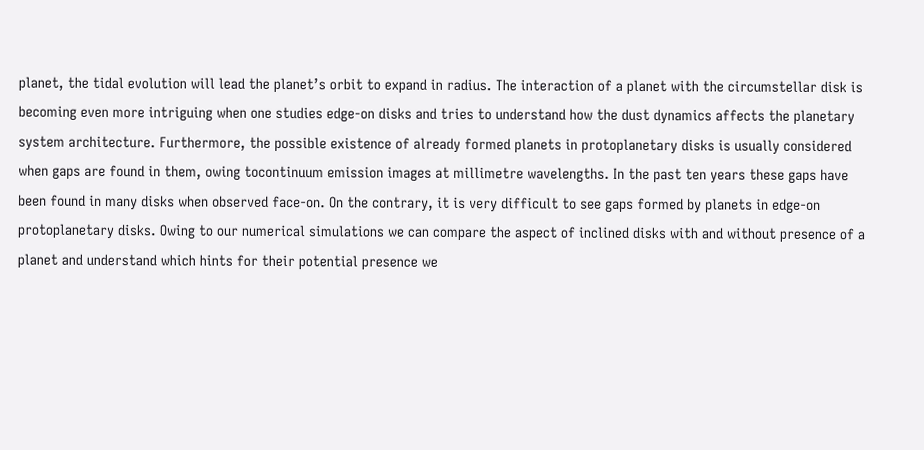planet, the tidal evolution will lead the planet’s orbit to expand in radius. The interaction of a planet with the circumstellar disk is becoming even more intriguing when one studies edge-on disks and tries to understand how the dust dynamics affects the planetary system architecture. Furthermore, the possible existence of already formed planets in protoplanetary disks is usually considered when gaps are found in them, owing tocontinuum emission images at millimetre wavelengths. In the past ten years these gaps have been found in many disks when observed face-on. On the contrary, it is very difficult to see gaps formed by planets in edge-on protoplanetary disks. Owing to our numerical simulations we can compare the aspect of inclined disks with and without presence of a planet and understand which hints for their potential presence we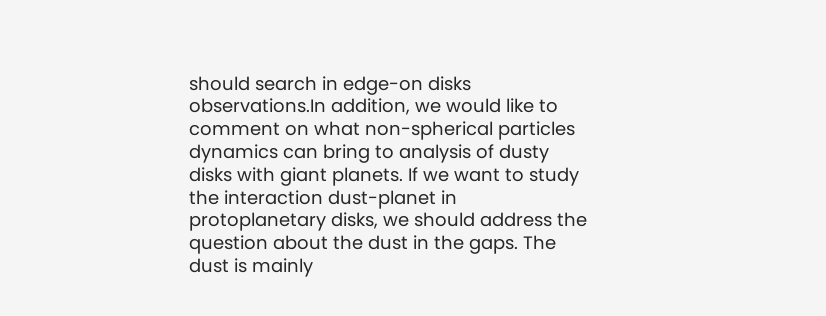should search in edge-on disks observations.In addition, we would like to comment on what non-spherical particles dynamics can bring to analysis of dusty disks with giant planets. If we want to study the interaction dust-planet in protoplanetary disks, we should address the question about the dust in the gaps. The dust is mainly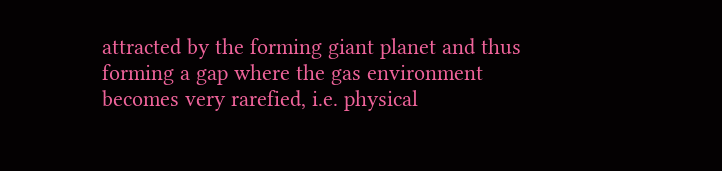attracted by the forming giant planet and thus forming a gap where the gas environment becomes very rarefied, i.e. physical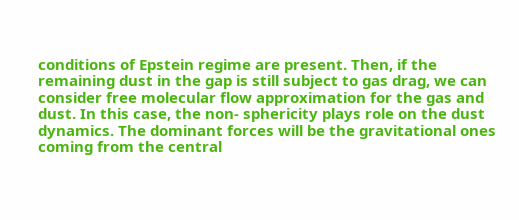conditions of Epstein regime are present. Then, if the remaining dust in the gap is still subject to gas drag, we can consider free molecular flow approximation for the gas and dust. In this case, the non- sphericity plays role on the dust dynamics. The dominant forces will be the gravitational ones coming from the central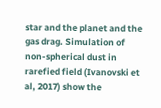star and the planet and the gas drag. Simulation of non-spherical dust in rarefied field (Ivanovski et al, 2017) show the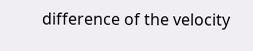difference of the velocity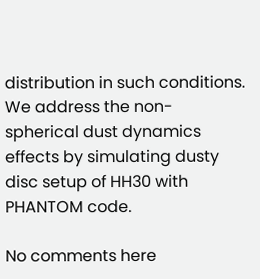distribution in such conditions. We address the non-spherical dust dynamics effects by simulating dusty disc setup of HH30 with PHANTOM code.

No comments here